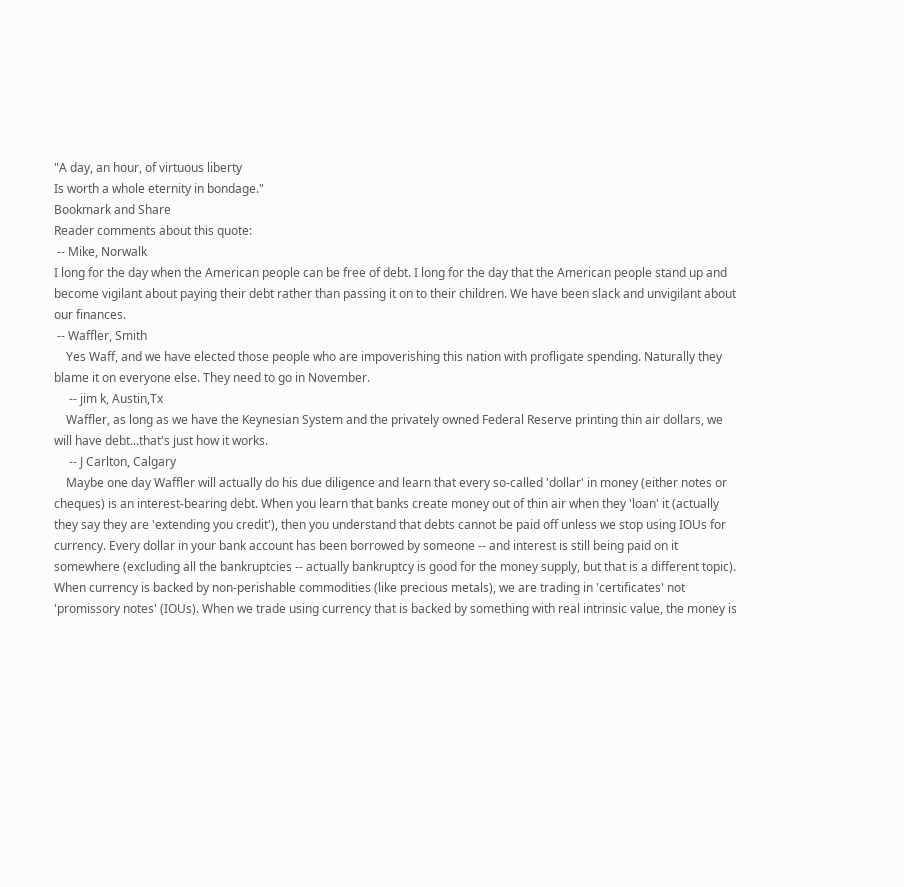"A day, an hour, of virtuous liberty
Is worth a whole eternity in bondage."
Bookmark and Share
Reader comments about this quote:
 -- Mike, Norwalk
I long for the day when the American people can be free of debt. I long for the day that the American people stand up and become vigilant about paying their debt rather than passing it on to their children. We have been slack and unvigilant about our finances.
 -- Waffler, Smith
    Yes Waff, and we have elected those people who are impoverishing this nation with profligate spending. Naturally they blame it on everyone else. They need to go in November.
     -- jim k, Austin,Tx
    Waffler, as long as we have the Keynesian System and the privately owned Federal Reserve printing thin air dollars, we will have debt...that's just how it works.
     -- J Carlton, Calgary
    Maybe one day Waffler will actually do his due diligence and learn that every so-called 'dollar' in money (either notes or cheques) is an interest-bearing debt. When you learn that banks create money out of thin air when they 'loan' it (actually they say they are 'extending you credit'), then you understand that debts cannot be paid off unless we stop using IOUs for currency. Every dollar in your bank account has been borrowed by someone -- and interest is still being paid on it somewhere (excluding all the bankruptcies -- actually bankruptcy is good for the money supply, but that is a different topic). When currency is backed by non-perishable commodities (like precious metals), we are trading in 'certificates' not 'promissory notes' (IOUs). When we trade using currency that is backed by something with real intrinsic value, the money is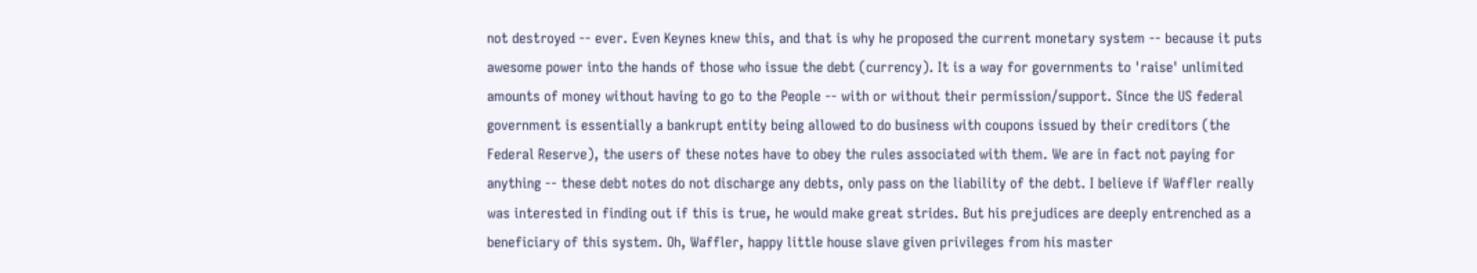not destroyed -- ever. Even Keynes knew this, and that is why he proposed the current monetary system -- because it puts awesome power into the hands of those who issue the debt (currency). It is a way for governments to 'raise' unlimited amounts of money without having to go to the People -- with or without their permission/support. Since the US federal government is essentially a bankrupt entity being allowed to do business with coupons issued by their creditors (the Federal Reserve), the users of these notes have to obey the rules associated with them. We are in fact not paying for anything -- these debt notes do not discharge any debts, only pass on the liability of the debt. I believe if Waffler really was interested in finding out if this is true, he would make great strides. But his prejudices are deeply entrenched as a beneficiary of this system. Oh, Waffler, happy little house slave given privileges from his master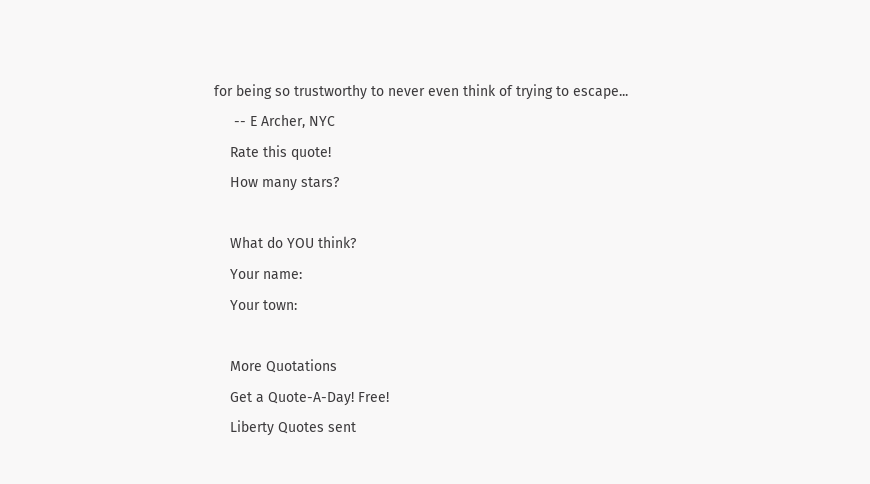for being so trustworthy to never even think of trying to escape...
     -- E Archer, NYC
    Rate this quote!
    How many stars?

    What do YOU think?
    Your name:
    Your town:

    More Quotations
    Get a Quote-A-Day! Free!
    Liberty Quotes sent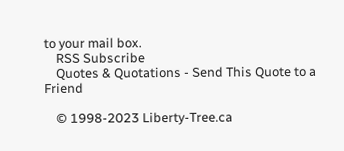to your mail box.
    RSS Subscribe
    Quotes & Quotations - Send This Quote to a Friend

    © 1998-2023 Liberty-Tree.ca